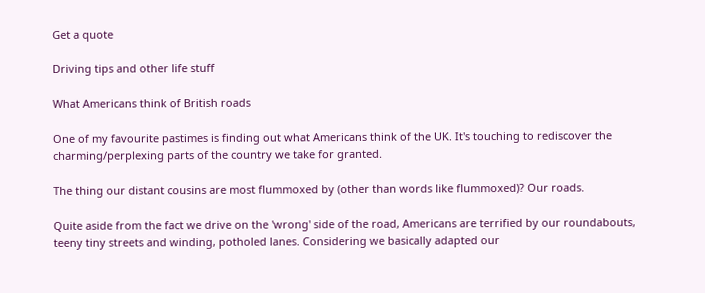Get a quote

Driving tips and other life stuff

What Americans think of British roads

One of my favourite pastimes is finding out what Americans think of the UK. It's touching to rediscover the charming/perplexing parts of the country we take for granted.

The thing our distant cousins are most flummoxed by (other than words like flummoxed)? Our roads.

Quite aside from the fact we drive on the 'wrong' side of the road, Americans are terrified by our roundabouts, teeny tiny streets and winding, potholed lanes. Considering we basically adapted our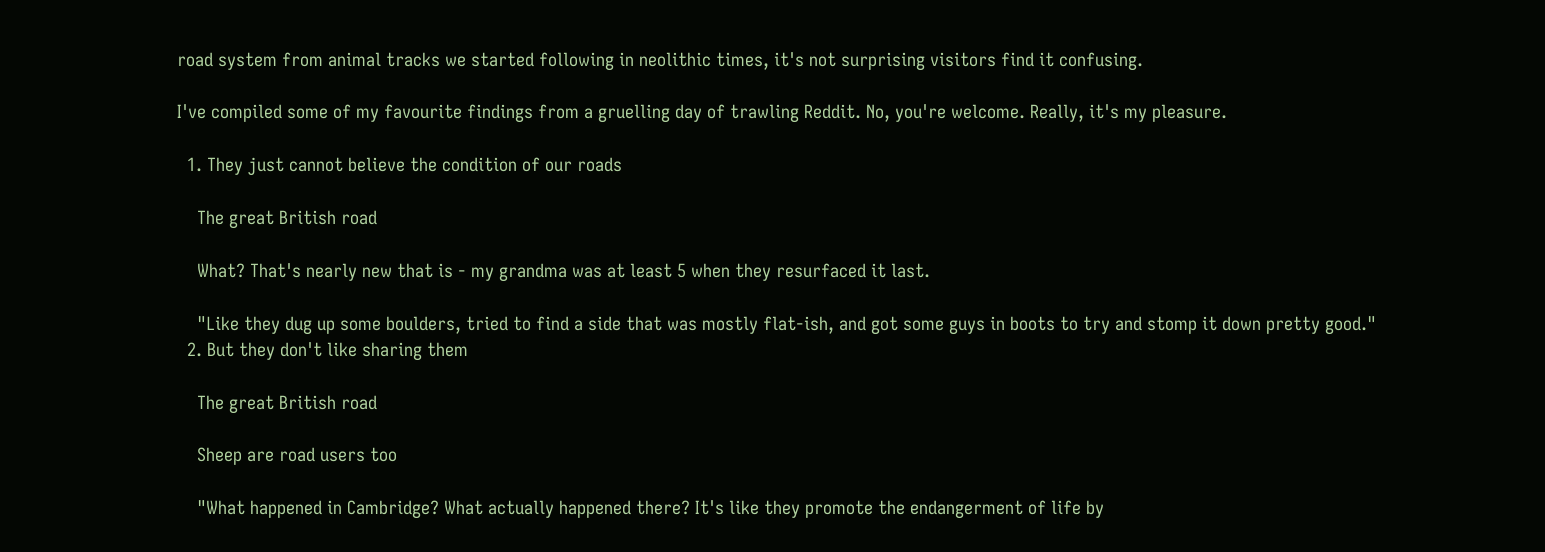road system from animal tracks we started following in neolithic times, it's not surprising visitors find it confusing.

I've compiled some of my favourite findings from a gruelling day of trawling Reddit. No, you're welcome. Really, it's my pleasure.

  1. They just cannot believe the condition of our roads

    The great British road

    What? That's nearly new that is - my grandma was at least 5 when they resurfaced it last.

    "Like they dug up some boulders, tried to find a side that was mostly flat-ish, and got some guys in boots to try and stomp it down pretty good."
  2. But they don't like sharing them

    The great British road

    Sheep are road users too

    "What happened in Cambridge? What actually happened there? It's like they promote the endangerment of life by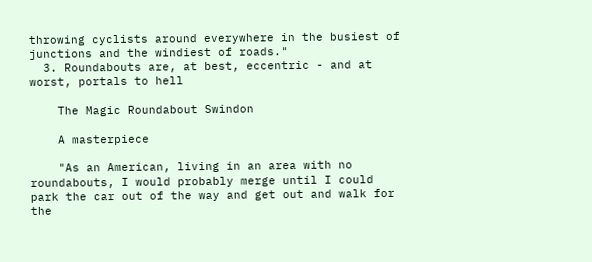throwing cyclists around everywhere in the busiest of junctions and the windiest of roads."
  3. Roundabouts are, at best, eccentric - and at worst, portals to hell

    The Magic Roundabout Swindon

    A masterpiece

    "As an American, living in an area with no roundabouts, I would probably merge until I could park the car out of the way and get out and walk for the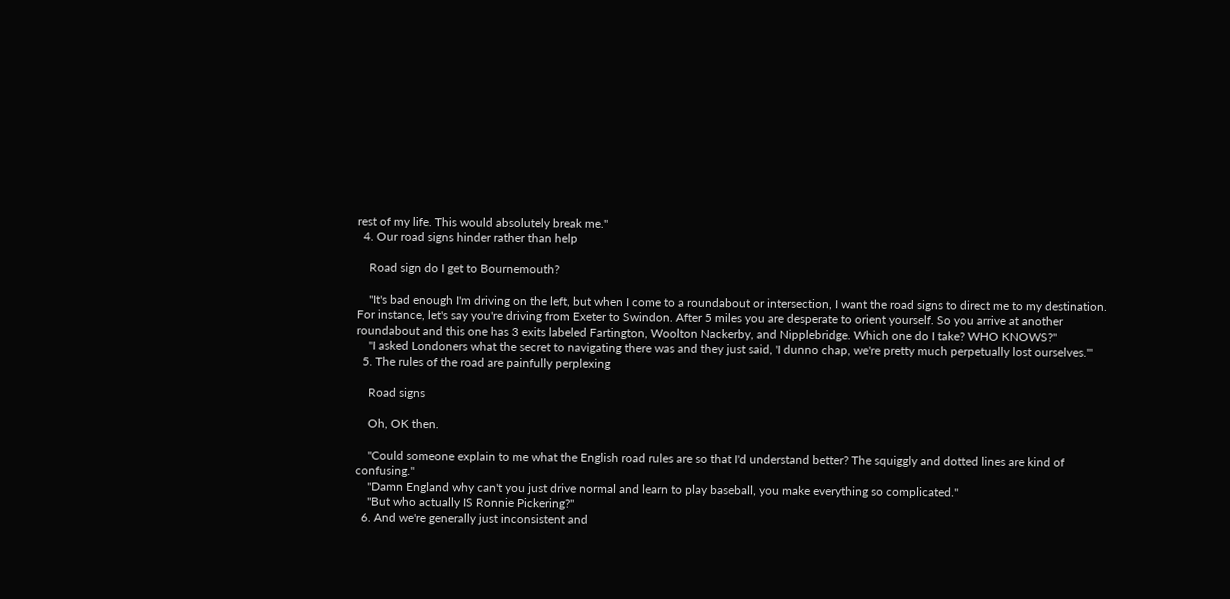rest of my life. This would absolutely break me."
  4. Our road signs hinder rather than help

    Road sign do I get to Bournemouth?

    "It's bad enough I'm driving on the left, but when I come to a roundabout or intersection, I want the road signs to direct me to my destination. For instance, let's say you're driving from Exeter to Swindon. After 5 miles you are desperate to orient yourself. So you arrive at another roundabout and this one has 3 exits labeled Fartington, Woolton Nackerby, and Nipplebridge. Which one do I take? WHO KNOWS?"
    "I asked Londoners what the secret to navigating there was and they just said, 'I dunno chap, we're pretty much perpetually lost ourselves.'"
  5. The rules of the road are painfully perplexing

    Road signs

    Oh, OK then.

    "Could someone explain to me what the English road rules are so that I'd understand better? The squiggly and dotted lines are kind of confusing."
    "Damn England why can't you just drive normal and learn to play baseball, you make everything so complicated."
    "But who actually IS Ronnie Pickering?"
  6. And we're generally just inconsistent and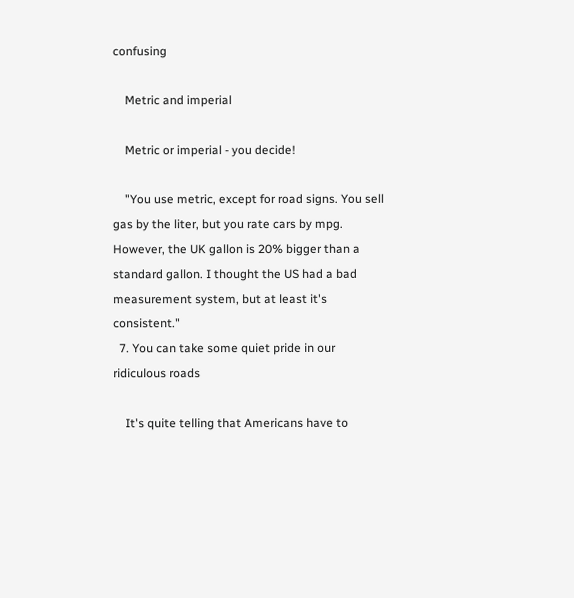confusing

    Metric and imperial

    Metric or imperial - you decide!

    "You use metric, except for road signs. You sell gas by the liter, but you rate cars by mpg. However, the UK gallon is 20% bigger than a standard gallon. I thought the US had a bad measurement system, but at least it's consistent."
  7. You can take some quiet pride in our ridiculous roads

    It's quite telling that Americans have to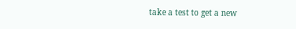take a test to get a new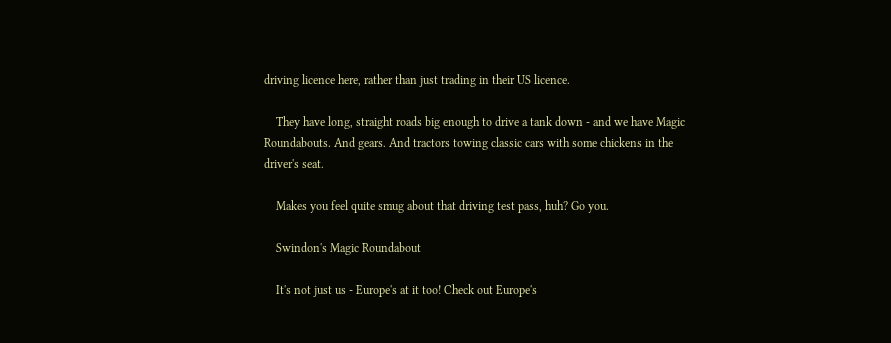driving licence here, rather than just trading in their US licence.

    They have long, straight roads big enough to drive a tank down - and we have Magic Roundabouts. And gears. And tractors towing classic cars with some chickens in the driver's seat.

    Makes you feel quite smug about that driving test pass, huh? Go you.

    Swindon's Magic Roundabout

    It's not just us - Europe's at it too! Check out Europe's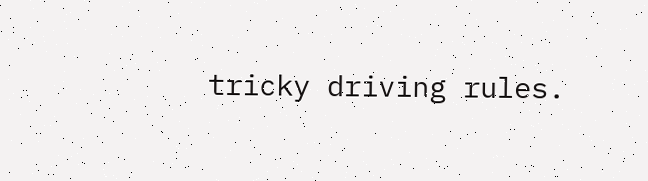tricky driving rules.